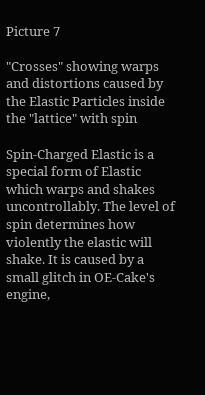Picture 7

"Crosses" showing warps and distortions caused by the Elastic Particles inside the "lattice" with spin

Spin-Charged Elastic is a special form of Elastic which warps and shakes uncontrollably. The level of spin determines how violently the elastic will shake. It is caused by a small glitch in OE-Cake's engine,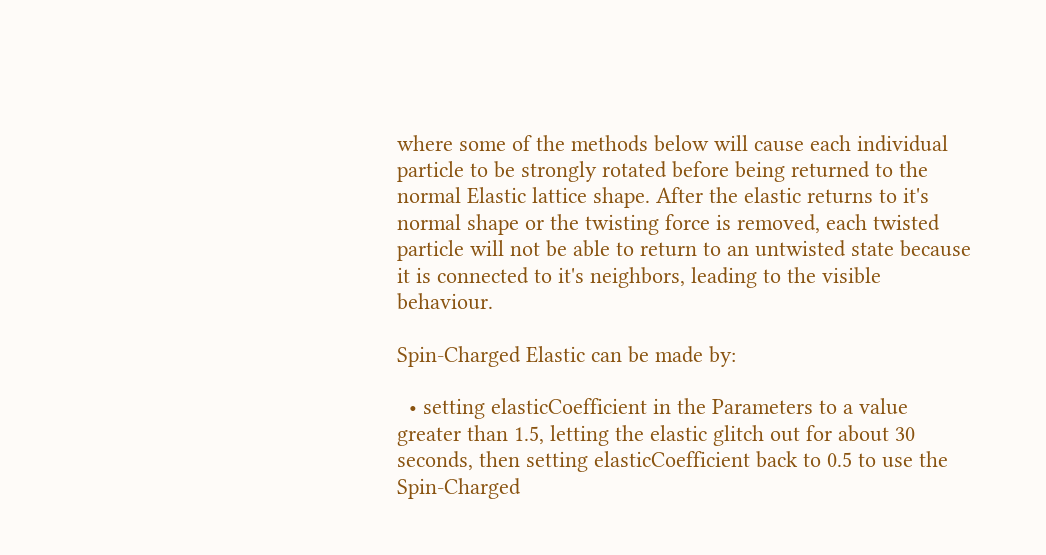where some of the methods below will cause each individual particle to be strongly rotated before being returned to the normal Elastic lattice shape. After the elastic returns to it's normal shape or the twisting force is removed, each twisted particle will not be able to return to an untwisted state because it is connected to it's neighbors, leading to the visible behaviour.

Spin-Charged Elastic can be made by:

  • setting elasticCoefficient in the Parameters to a value greater than 1.5, letting the elastic glitch out for about 30 seconds, then setting elasticCoefficient back to 0.5 to use the Spin-Charged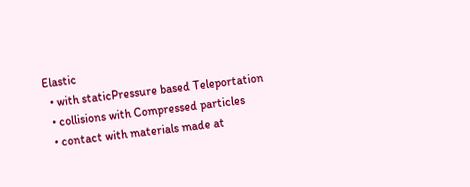Elastic
  • with staticPressure based Teleportation
  • collisions with Compressed particles
  • contact with materials made at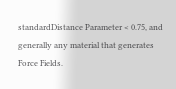standardDistance Parameter < 0.75, and generally any material that generates Force Fields.